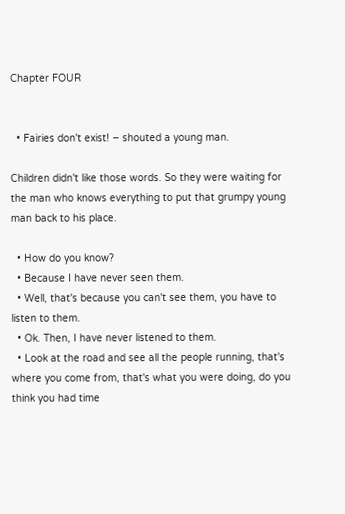Chapter FOUR


  • Fairies don't exist! – shouted a young man.

Children didn't like those words. So they were waiting for the man who knows everything to put that grumpy young man back to his place.

  • How do you know?
  • Because I have never seen them.
  • Well, that's because you can't see them, you have to listen to them.
  • Ok. Then, I have never listened to them.
  • Look at the road and see all the people running, that's where you come from, that's what you were doing, do you think you had time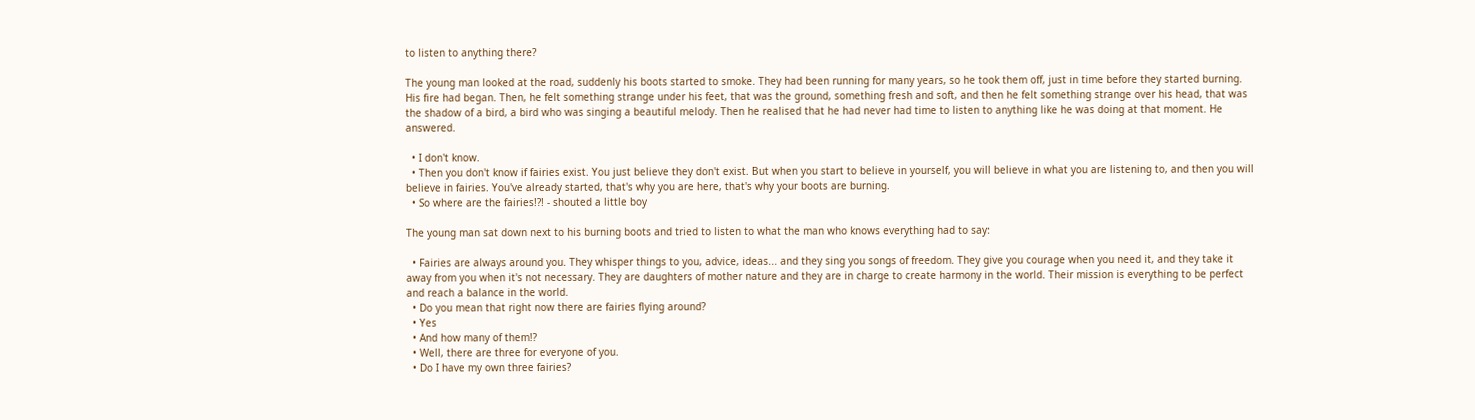to listen to anything there?

The young man looked at the road, suddenly his boots started to smoke. They had been running for many years, so he took them off, just in time before they started burning. His fire had began. Then, he felt something strange under his feet, that was the ground, something fresh and soft, and then he felt something strange over his head, that was the shadow of a bird, a bird who was singing a beautiful melody. Then he realised that he had never had time to listen to anything like he was doing at that moment. He answered.

  • I don't know.
  • Then you don't know if fairies exist. You just believe they don't exist. But when you start to believe in yourself, you will believe in what you are listening to, and then you will believe in fairies. You've already started, that's why you are here, that's why your boots are burning.
  • So where are the fairies!?! - shouted a little boy

The young man sat down next to his burning boots and tried to listen to what the man who knows everything had to say:

  • Fairies are always around you. They whisper things to you, advice, ideas... and they sing you songs of freedom. They give you courage when you need it, and they take it away from you when it's not necessary. They are daughters of mother nature and they are in charge to create harmony in the world. Their mission is everything to be perfect and reach a balance in the world.
  • Do you mean that right now there are fairies flying around?
  • Yes
  • And how many of them!?
  • Well, there are three for everyone of you.
  • Do I have my own three fairies?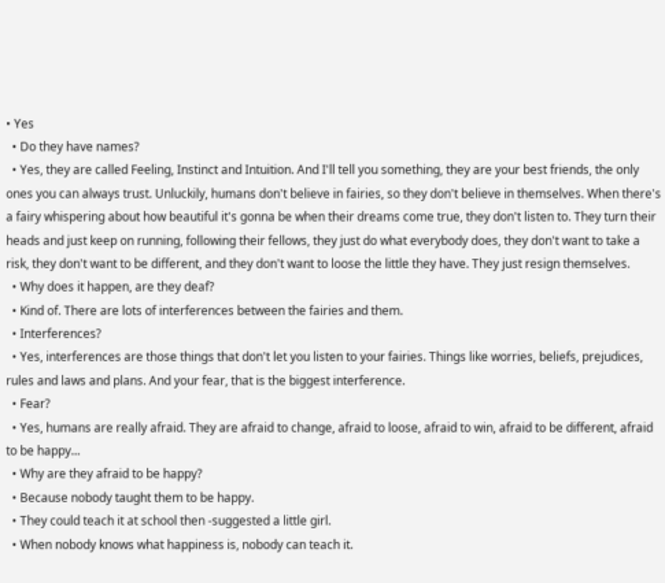• Yes
  • Do they have names?
  • Yes, they are called Feeling, Instinct and Intuition. And I'll tell you something, they are your best friends, the only ones you can always trust. Unluckily, humans don't believe in fairies, so they don't believe in themselves. When there's a fairy whispering about how beautiful it's gonna be when their dreams come true, they don't listen to. They turn their heads and just keep on running, following their fellows, they just do what everybody does, they don't want to take a risk, they don't want to be different, and they don't want to loose the little they have. They just resign themselves.
  • Why does it happen, are they deaf?
  • Kind of. There are lots of interferences between the fairies and them.
  • Interferences?
  • Yes, interferences are those things that don't let you listen to your fairies. Things like worries, beliefs, prejudices, rules and laws and plans. And your fear, that is the biggest interference.
  • Fear?
  • Yes, humans are really afraid. They are afraid to change, afraid to loose, afraid to win, afraid to be different, afraid to be happy...
  • Why are they afraid to be happy?
  • Because nobody taught them to be happy.
  • They could teach it at school then -suggested a little girl.
  • When nobody knows what happiness is, nobody can teach it.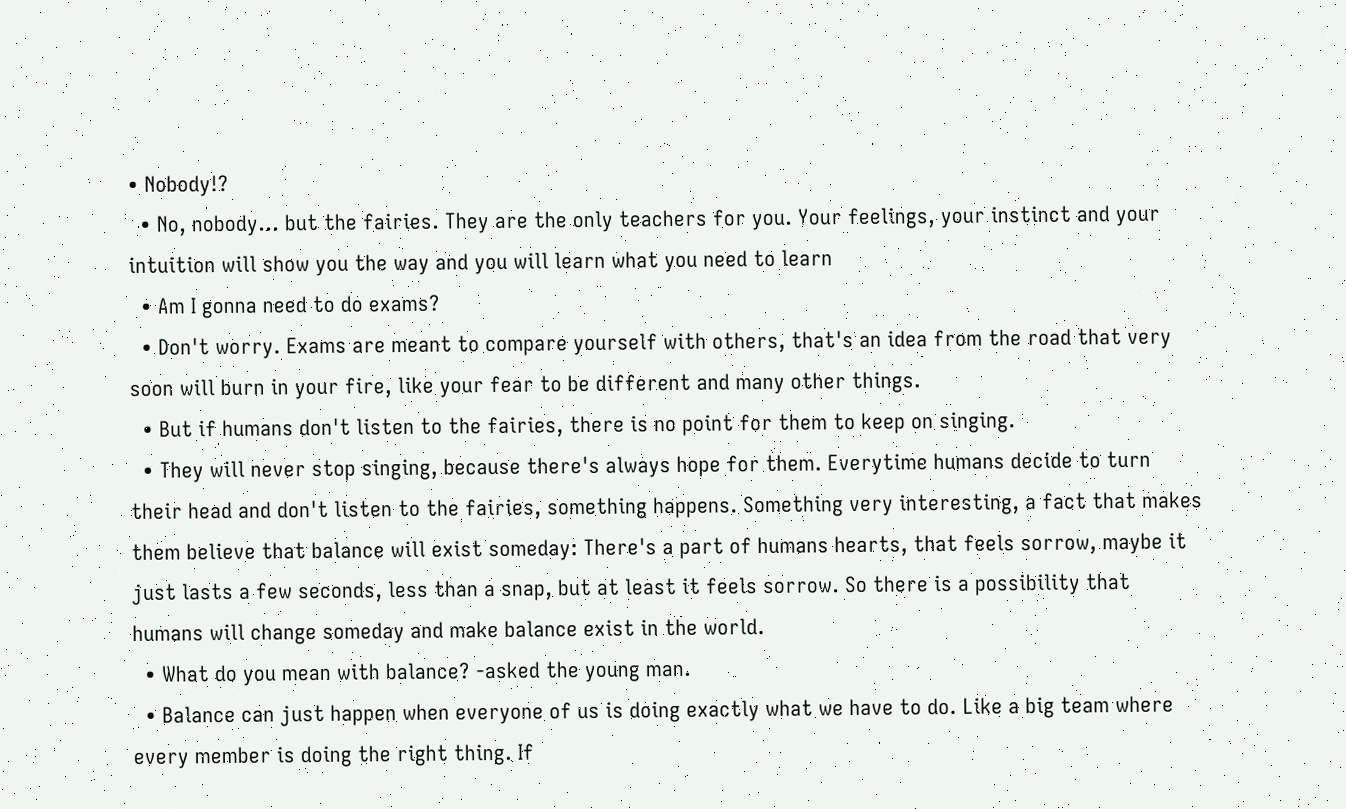• Nobody!?
  • No, nobody... but the fairies. They are the only teachers for you. Your feelings, your instinct and your intuition will show you the way and you will learn what you need to learn
  • Am I gonna need to do exams?
  • Don't worry. Exams are meant to compare yourself with others, that's an idea from the road that very soon will burn in your fire, like your fear to be different and many other things.
  • But if humans don't listen to the fairies, there is no point for them to keep on singing.
  • They will never stop singing, because there's always hope for them. Everytime humans decide to turn their head and don't listen to the fairies, something happens. Something very interesting, a fact that makes them believe that balance will exist someday: There's a part of humans hearts, that feels sorrow, maybe it just lasts a few seconds, less than a snap, but at least it feels sorrow. So there is a possibility that humans will change someday and make balance exist in the world.
  • What do you mean with balance? -asked the young man.
  • Balance can just happen when everyone of us is doing exactly what we have to do. Like a big team where every member is doing the right thing. If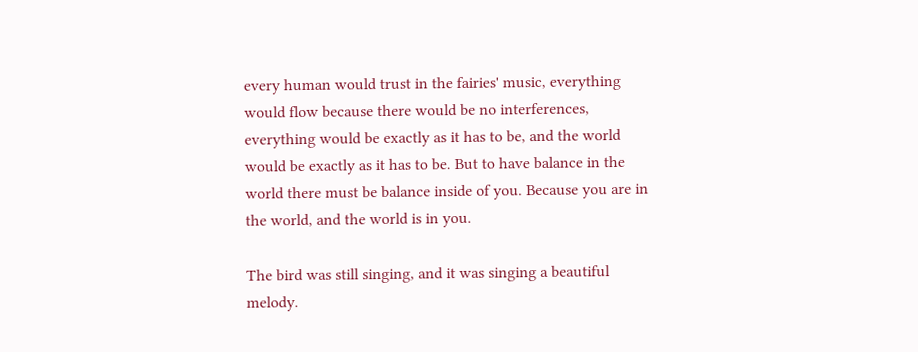every human would trust in the fairies' music, everything would flow because there would be no interferences, everything would be exactly as it has to be, and the world would be exactly as it has to be. But to have balance in the world there must be balance inside of you. Because you are in the world, and the world is in you.

The bird was still singing, and it was singing a beautiful melody.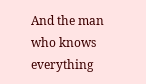And the man who knows everything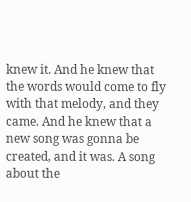knew it. And he knew that the words would come to fly with that melody, and they came. And he knew that a new song was gonna be created, and it was. A song about the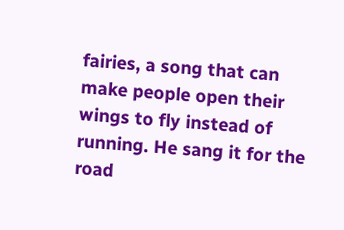fairies, a song that can make people open their wings to fly instead of running. He sang it for the road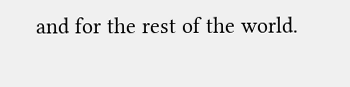and for the rest of the world.